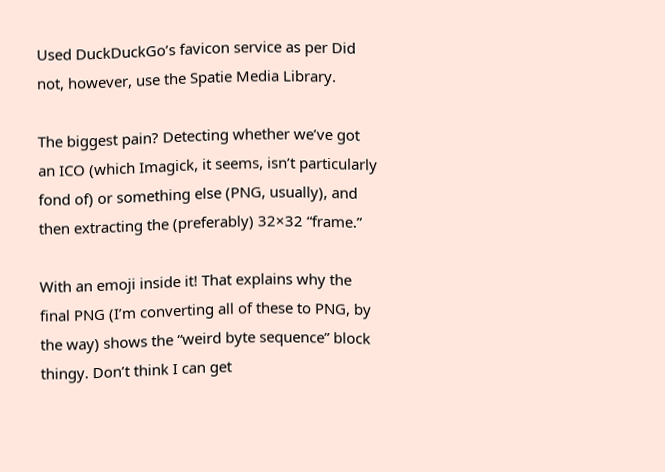Used DuckDuckGo’s favicon service as per Did not, however, use the Spatie Media Library.

The biggest pain? Detecting whether we’ve got an ICO (which Imagick, it seems, isn’t particularly fond of) or something else (PNG, usually), and then extracting the (preferably) 32×32 “frame.”

With an emoji inside it! That explains why the final PNG (I’m converting all of these to PNG, by the way) shows the “weird byte sequence” block thingy. Don’t think I can get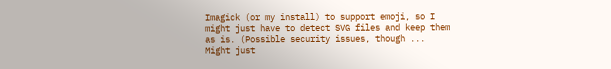Imagick (or my install) to support emoji, so I might just have to detect SVG files and keep them as is. (Possible security issues, though ... Might just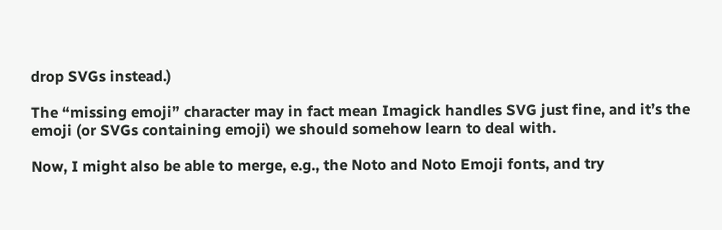drop SVGs instead.)

The “missing emoji” character may in fact mean Imagick handles SVG just fine, and it’s the emoji (or SVGs containing emoji) we should somehow learn to deal with.

Now, I might also be able to merge, e.g., the Noto and Noto Emoji fonts, and try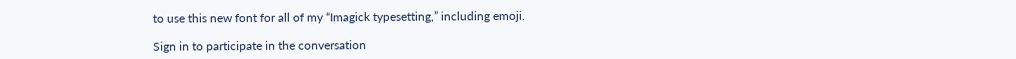to use this new font for all of my “Imagick typesetting,” including emoji.

Sign in to participate in the conversation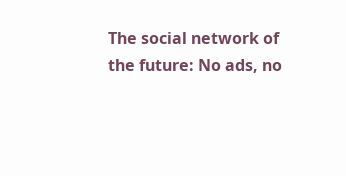The social network of the future: No ads, no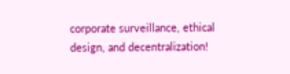corporate surveillance, ethical design, and decentralization!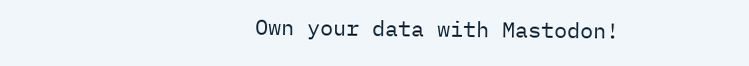Own your data with Mastodon!